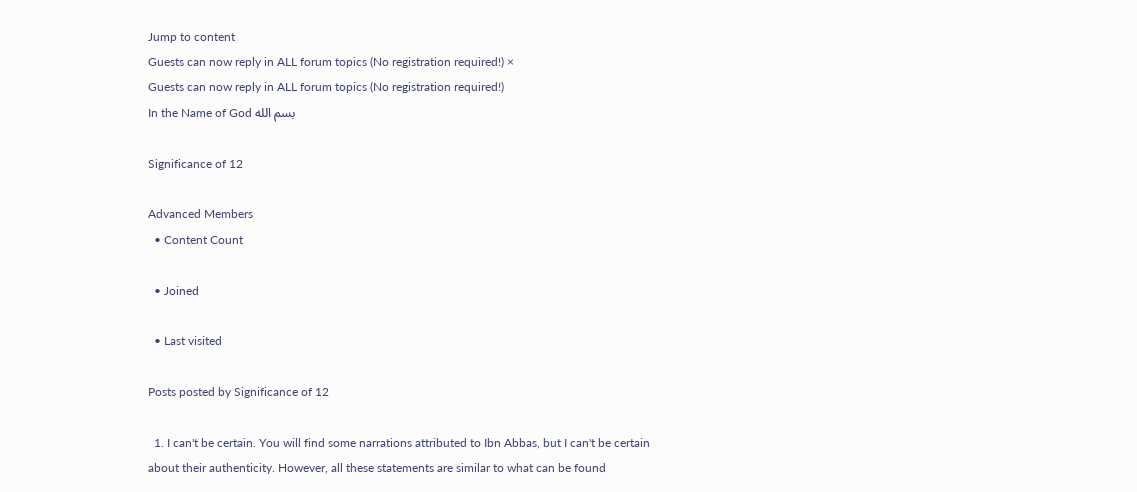Jump to content
Guests can now reply in ALL forum topics (No registration required!) ×
Guests can now reply in ALL forum topics (No registration required!)
In the Name of God بسم الله

Significance of 12

Advanced Members
  • Content Count

  • Joined

  • Last visited

Posts posted by Significance of 12

  1. I can't be certain. You will find some narrations attributed to Ibn Abbas, but I can't be certain about their authenticity. However, all these statements are similar to what can be found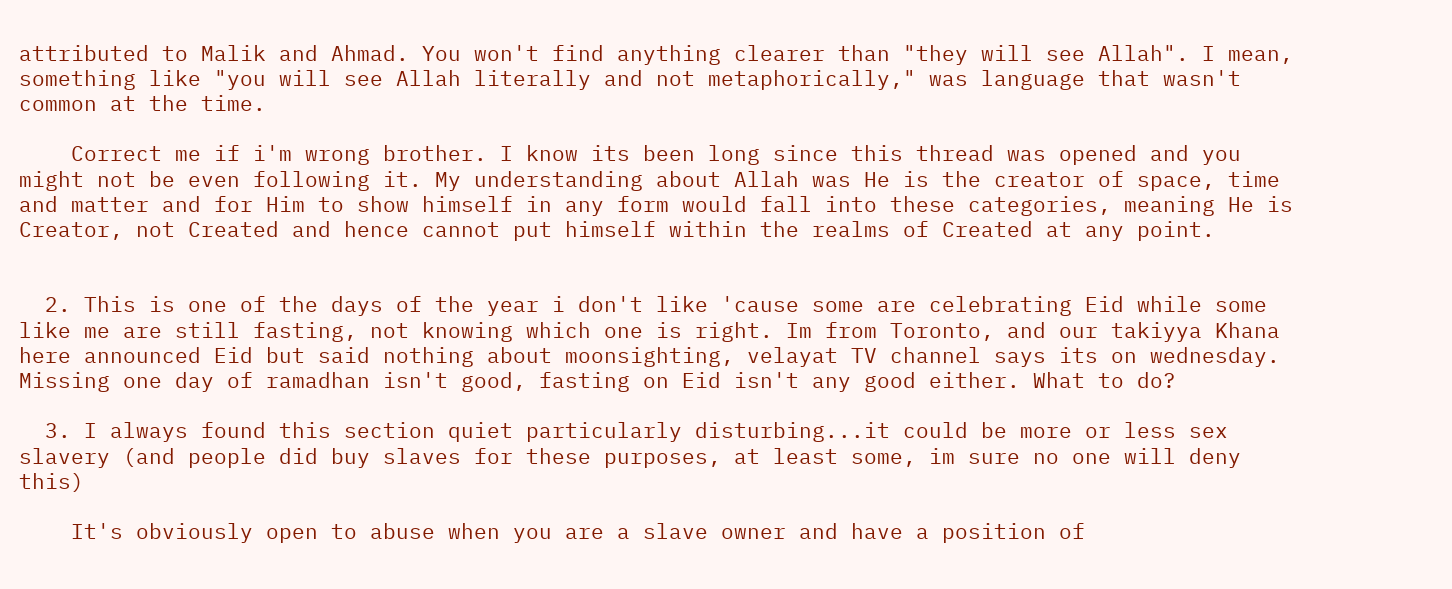attributed to Malik and Ahmad. You won't find anything clearer than "they will see Allah". I mean, something like "you will see Allah literally and not metaphorically," was language that wasn't common at the time.

    Correct me if i'm wrong brother. I know its been long since this thread was opened and you might not be even following it. My understanding about Allah was He is the creator of space, time and matter and for Him to show himself in any form would fall into these categories, meaning He is Creator, not Created and hence cannot put himself within the realms of Created at any point.


  2. This is one of the days of the year i don't like 'cause some are celebrating Eid while some like me are still fasting, not knowing which one is right. Im from Toronto, and our takiyya Khana here announced Eid but said nothing about moonsighting, velayat TV channel says its on wednesday. Missing one day of ramadhan isn't good, fasting on Eid isn't any good either. What to do?

  3. I always found this section quiet particularly disturbing...it could be more or less sex slavery (and people did buy slaves for these purposes, at least some, im sure no one will deny this)

    It's obviously open to abuse when you are a slave owner and have a position of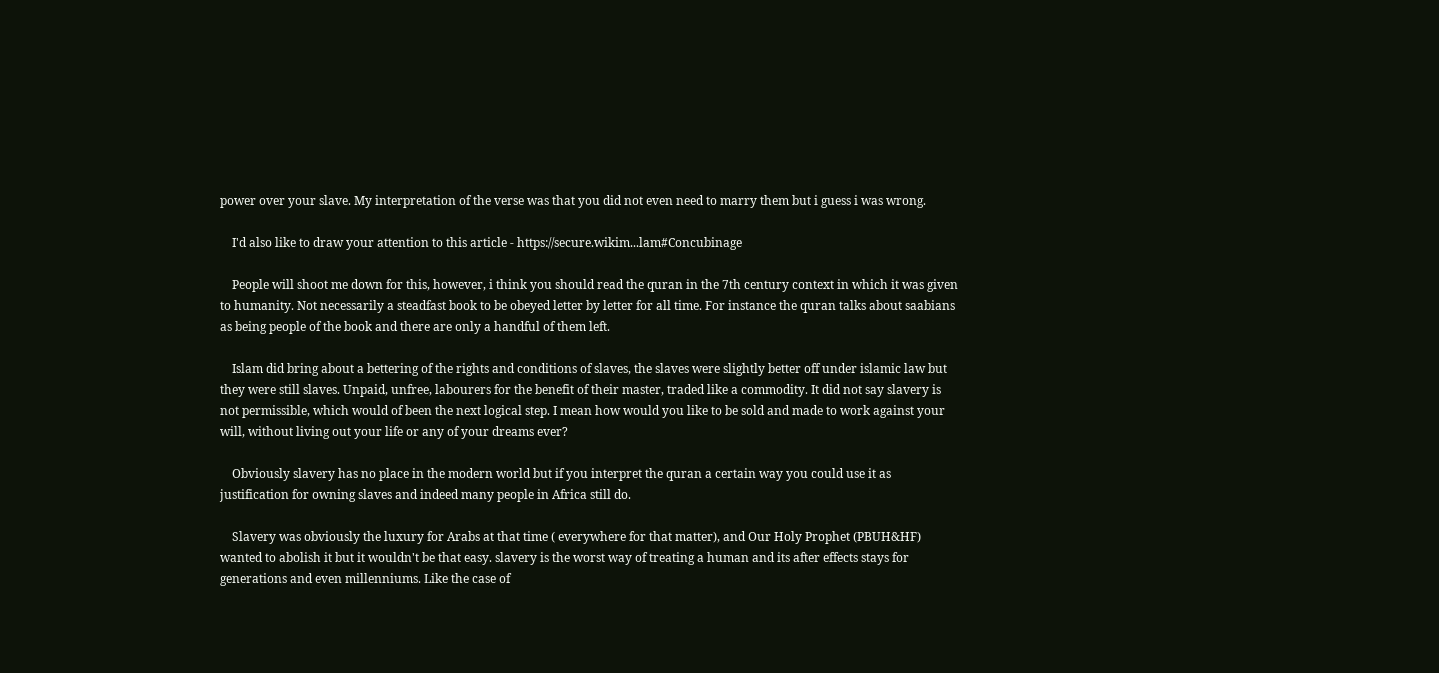power over your slave. My interpretation of the verse was that you did not even need to marry them but i guess i was wrong.

    I'd also like to draw your attention to this article - https://secure.wikim...lam#Concubinage

    People will shoot me down for this, however, i think you should read the quran in the 7th century context in which it was given to humanity. Not necessarily a steadfast book to be obeyed letter by letter for all time. For instance the quran talks about saabians as being people of the book and there are only a handful of them left.

    Islam did bring about a bettering of the rights and conditions of slaves, the slaves were slightly better off under islamic law but they were still slaves. Unpaid, unfree, labourers for the benefit of their master, traded like a commodity. It did not say slavery is not permissible, which would of been the next logical step. I mean how would you like to be sold and made to work against your will, without living out your life or any of your dreams ever?

    Obviously slavery has no place in the modern world but if you interpret the quran a certain way you could use it as justification for owning slaves and indeed many people in Africa still do.

    Slavery was obviously the luxury for Arabs at that time ( everywhere for that matter), and Our Holy Prophet (PBUH&HF) wanted to abolish it but it wouldn't be that easy. slavery is the worst way of treating a human and its after effects stays for generations and even millenniums. Like the case of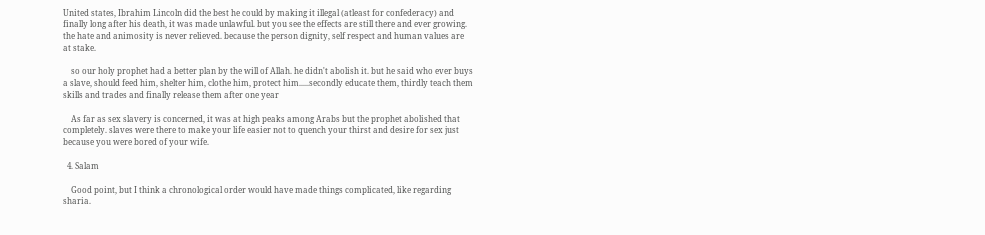United states, Ibrahim Lincoln did the best he could by making it illegal (atleast for confederacy) and finally long after his death, it was made unlawful. but you see the effects are still there and ever growing. the hate and animosity is never relieved. because the person dignity, self respect and human values are at stake.

    so our holy prophet had a better plan by the will of Allah. he didn't abolish it. but he said who ever buys a slave, should feed him, shelter him, clothe him, protect him.....secondly educate them, thirdly teach them skills and trades and finally release them after one year

    As far as sex slavery is concerned, it was at high peaks among Arabs but the prophet abolished that completely. slaves were there to make your life easier not to quench your thirst and desire for sex just because you were bored of your wife.

  4. Salam

    Good point, but I think a chronological order would have made things complicated, like regarding sharia.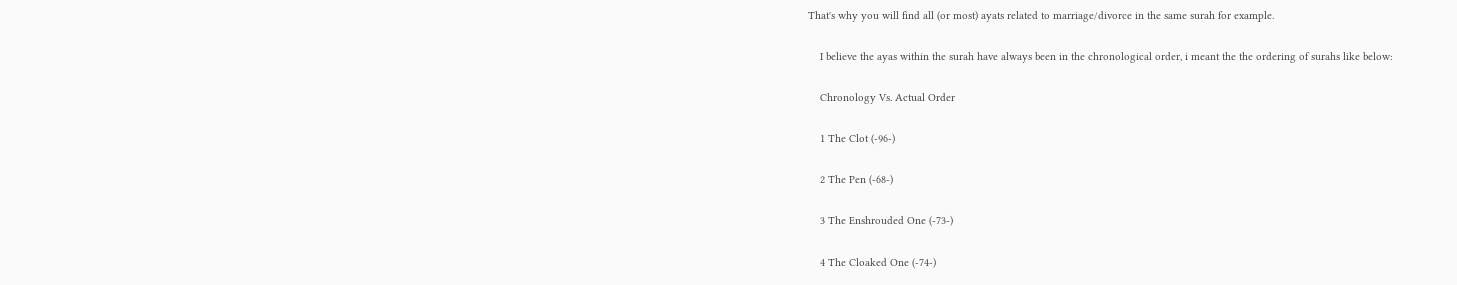That's why you will find all (or most) ayats related to marriage/divorce in the same surah for example.

    I believe the ayas within the surah have always been in the chronological order, i meant the the ordering of surahs like below:

    Chronology Vs. Actual Order

    1 The Clot (-96-)

    2 The Pen (-68-)

    3 The Enshrouded One (-73-)

    4 The Cloaked One (-74-)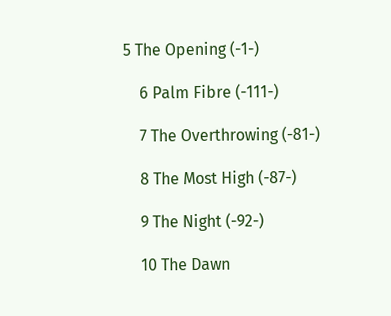5 The Opening (-1-)

    6 Palm Fibre (-111-)

    7 The Overthrowing (-81-)

    8 The Most High (-87-)

    9 The Night (-92-)

    10 The Dawn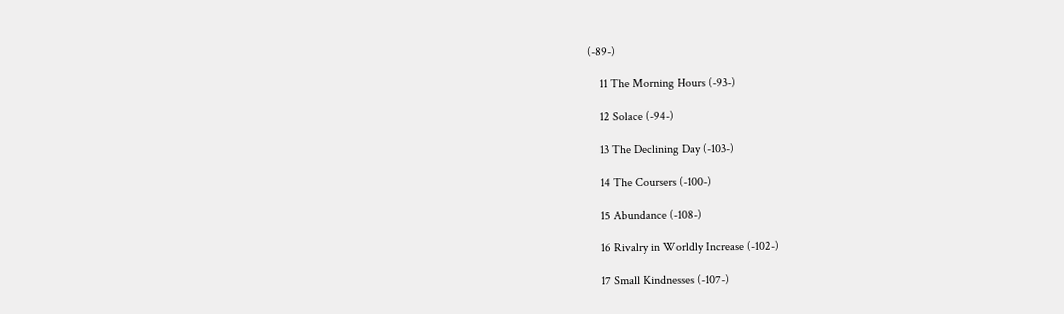(-89-)

    11 The Morning Hours (-93-)

    12 Solace (-94-)

    13 The Declining Day (-103-)

    14 The Coursers (-100-)

    15 Abundance (-108-)

    16 Rivalry in Worldly Increase (-102-)

    17 Small Kindnesses (-107-)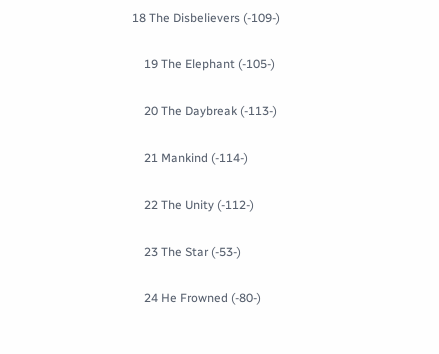18 The Disbelievers (-109-)

    19 The Elephant (-105-)

    20 The Daybreak (-113-)

    21 Mankind (-114-)

    22 The Unity (-112-)

    23 The Star (-53-)

    24 He Frowned (-80-)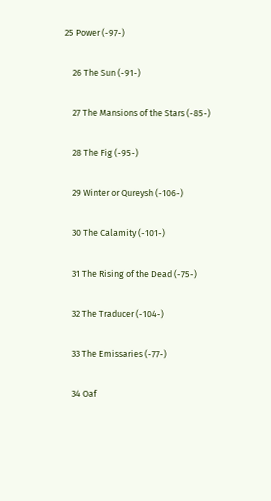25 Power (-97-)

    26 The Sun (-91-)

    27 The Mansions of the Stars (-85-)

    28 The Fig (-95-)

    29 Winter or Qureysh (-106-)

    30 The Calamity (-101-)

    31 The Rising of the Dead (-75-)

    32 The Traducer (-104-)

    33 The Emissaries (-77-)

    34 Oaf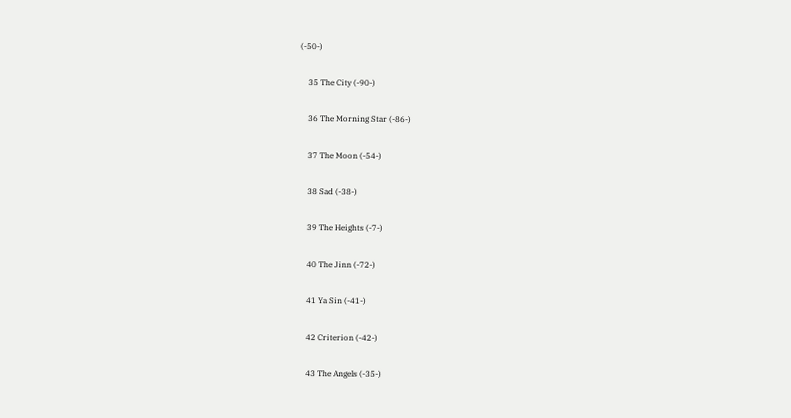(-50-)

    35 The City (-90-)

    36 The Morning Star (-86-)

    37 The Moon (-54-)

    38 Sad (-38-)

    39 The Heights (-7-)

    40 The Jinn (-72-)

    41 Ya Sin (-41-)

    42 Criterion (-42-)

    43 The Angels (-35-)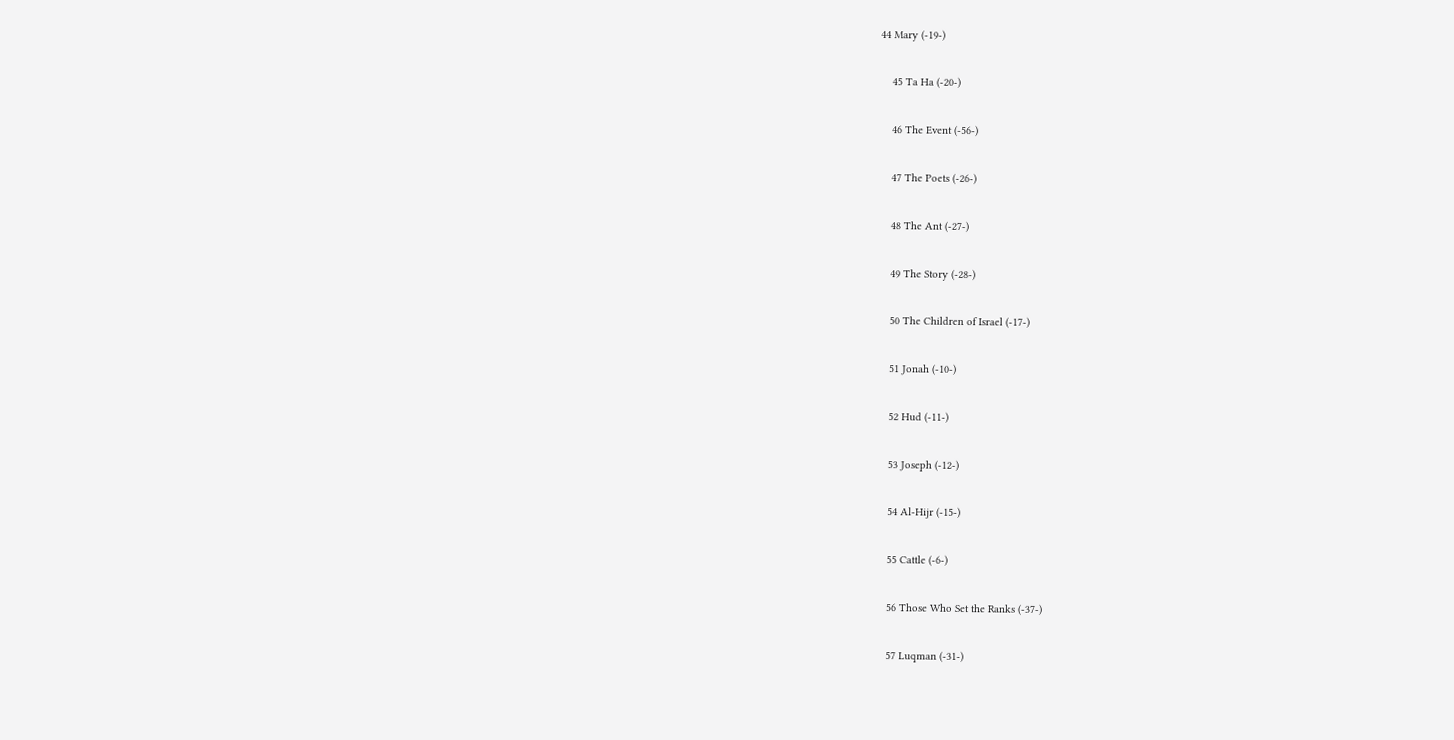44 Mary (-19-)

    45 Ta Ha (-20-)

    46 The Event (-56-)

    47 The Poets (-26-)

    48 The Ant (-27-)

    49 The Story (-28-)

    50 The Children of Israel (-17-)

    51 Jonah (-10-)

    52 Hud (-11-)

    53 Joseph (-12-)

    54 Al-Hijr (-15-)

    55 Cattle (-6-)

    56 Those Who Set the Ranks (-37-)

    57 Luqman (-31-)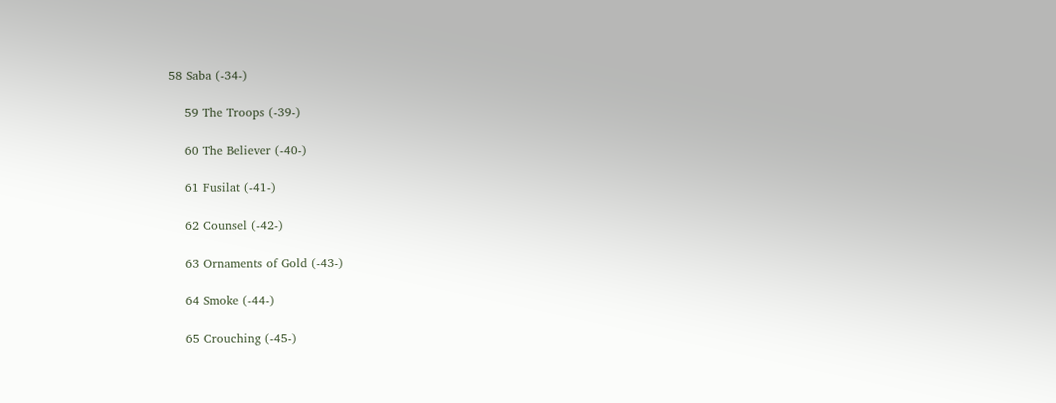58 Saba (-34-)

    59 The Troops (-39-)

    60 The Believer (-40-)

    61 Fusilat (-41-)

    62 Counsel (-42-)

    63 Ornaments of Gold (-43-)

    64 Smoke (-44-)

    65 Crouching (-45-)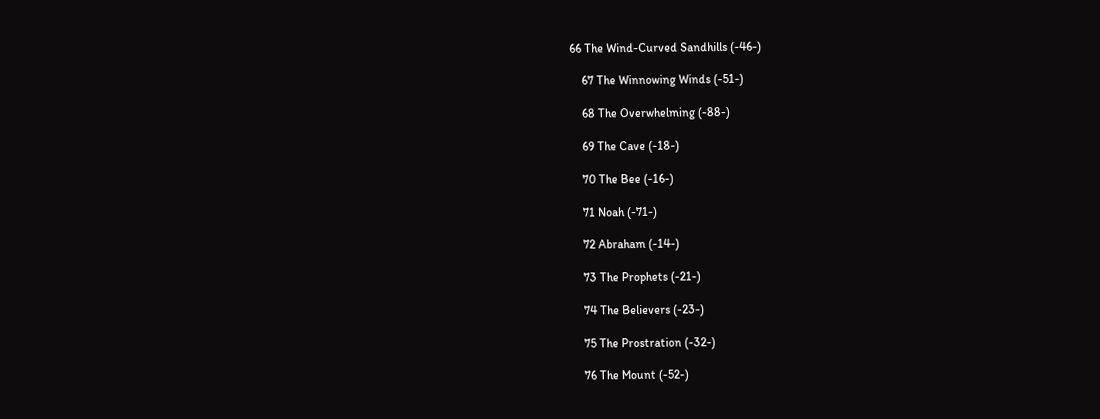66 The Wind-Curved Sandhills (-46-)

    67 The Winnowing Winds (-51-)

    68 The Overwhelming (-88-)

    69 The Cave (-18-)

    70 The Bee (-16-)

    71 Noah (-71-)

    72 Abraham (-14-)

    73 The Prophets (-21-)

    74 The Believers (-23-)

    75 The Prostration (-32-)

    76 The Mount (-52-)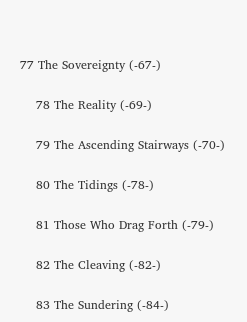77 The Sovereignty (-67-)

    78 The Reality (-69-)

    79 The Ascending Stairways (-70-)

    80 The Tidings (-78-)

    81 Those Who Drag Forth (-79-)

    82 The Cleaving (-82-)

    83 The Sundering (-84-)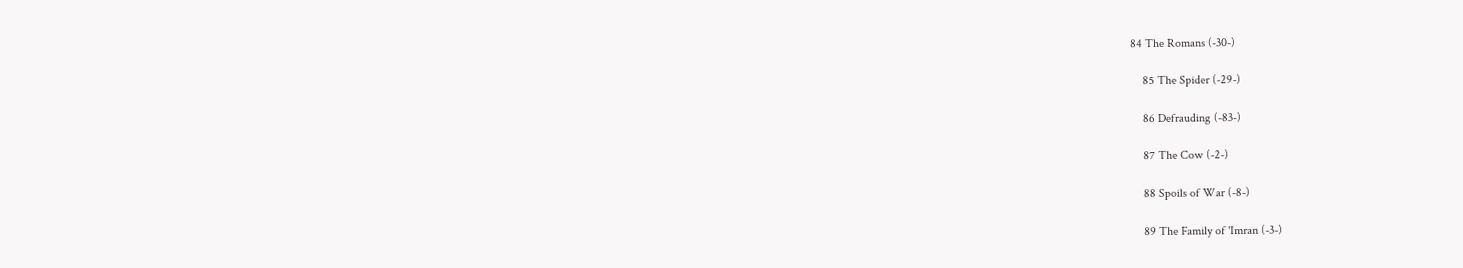84 The Romans (-30-)

    85 The Spider (-29-)

    86 Defrauding (-83-)

    87 The Cow (-2-)

    88 Spoils of War (-8-)

    89 The Family of 'Imran (-3-)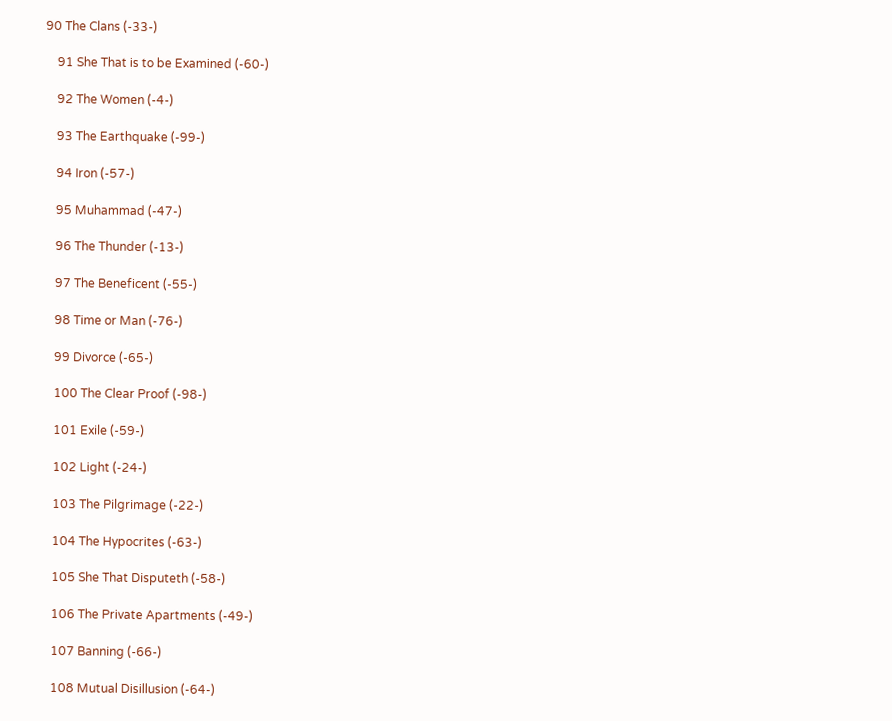90 The Clans (-33-)

    91 She That is to be Examined (-60-)

    92 The Women (-4-)

    93 The Earthquake (-99-)

    94 Iron (-57-)

    95 Muhammad (-47-)

    96 The Thunder (-13-)

    97 The Beneficent (-55-)

    98 Time or Man (-76-)

    99 Divorce (-65-)

    100 The Clear Proof (-98-)

    101 Exile (-59-)

    102 Light (-24-)

    103 The Pilgrimage (-22-)

    104 The Hypocrites (-63-)

    105 She That Disputeth (-58-)

    106 The Private Apartments (-49-)

    107 Banning (-66-)

    108 Mutual Disillusion (-64-)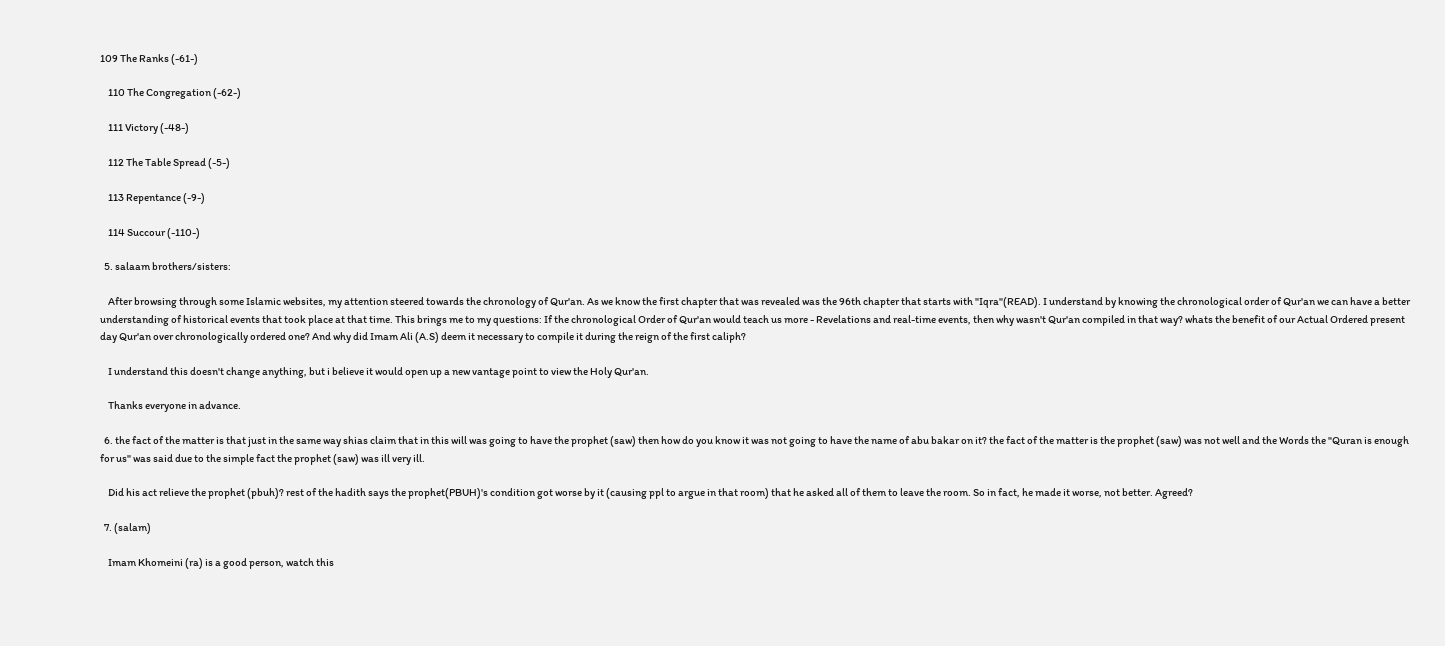109 The Ranks (-61-)

    110 The Congregation (-62-)

    111 Victory (-48-)

    112 The Table Spread (-5-)

    113 Repentance (-9-)

    114 Succour (-110-)

  5. salaam brothers/sisters:

    After browsing through some Islamic websites, my attention steered towards the chronology of Qur'an. As we know the first chapter that was revealed was the 96th chapter that starts with "Iqra"(READ). I understand by knowing the chronological order of Qur'an we can have a better understanding of historical events that took place at that time. This brings me to my questions: If the chronological Order of Qur'an would teach us more - Revelations and real-time events, then why wasn't Qur'an compiled in that way? whats the benefit of our Actual Ordered present day Qur'an over chronologically ordered one? And why did Imam Ali (A.S) deem it necessary to compile it during the reign of the first caliph?

    I understand this doesn't change anything, but i believe it would open up a new vantage point to view the Holy Qur'an.

    Thanks everyone in advance.

  6. the fact of the matter is that just in the same way shias claim that in this will was going to have the prophet (saw) then how do you know it was not going to have the name of abu bakar on it? the fact of the matter is the prophet (saw) was not well and the Words the "Quran is enough for us" was said due to the simple fact the prophet (saw) was ill very ill.

    Did his act relieve the prophet (pbuh)? rest of the hadith says the prophet(PBUH)'s condition got worse by it (causing ppl to argue in that room) that he asked all of them to leave the room. So in fact, he made it worse, not better. Agreed?

  7. (salam)

    Imam Khomeini (ra) is a good person, watch this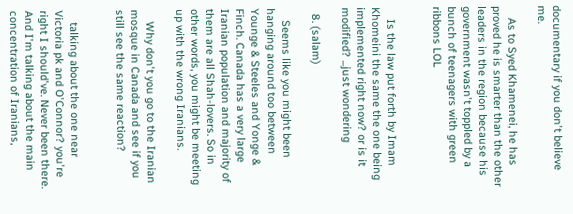documentary if you don't believe me.

    As to Syed Khamenei, he has proved he is smarter than the other leaders in the region because his government wasn't toppled by a bunch of teenagers with green ribbons LOL


    Is the law put forth by Imam Khomeini the same the one being implemented right now? or is it modified? ...just wondering

  8. (salam)

    Seems like you might been hanging around too between Younge & Steeles and Yonge & Finch. Canada has a very large Iranian population and majority of them are all Shah-lovers. So in other words, you might be meeting up with the wrong Iranians.

    Why don't you go to the Iranian mosque in Canada and see if you still see the same reaction?


    talking about the one near Victoria pk and O'Connor? you're right I should've. Never been there. And I'm talking about the main concentration of Iranians,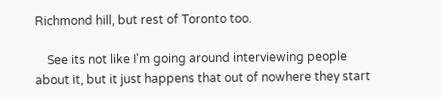Richmond hill, but rest of Toronto too.

    See its not like I'm going around interviewing people about it, but it just happens that out of nowhere they start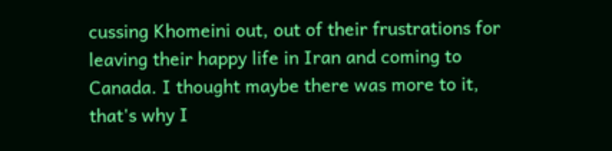cussing Khomeini out, out of their frustrations for leaving their happy life in Iran and coming to Canada. I thought maybe there was more to it, that's why I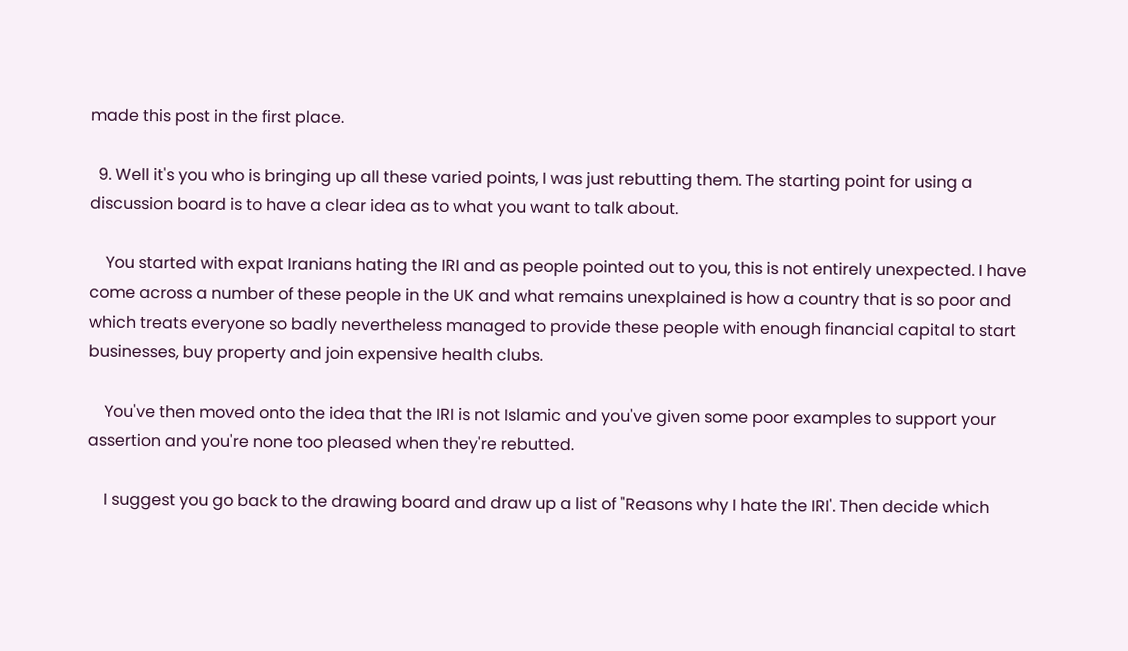made this post in the first place.

  9. Well it's you who is bringing up all these varied points, I was just rebutting them. The starting point for using a discussion board is to have a clear idea as to what you want to talk about.

    You started with expat Iranians hating the IRI and as people pointed out to you, this is not entirely unexpected. I have come across a number of these people in the UK and what remains unexplained is how a country that is so poor and which treats everyone so badly nevertheless managed to provide these people with enough financial capital to start businesses, buy property and join expensive health clubs.

    You've then moved onto the idea that the IRI is not Islamic and you've given some poor examples to support your assertion and you're none too pleased when they're rebutted.

    I suggest you go back to the drawing board and draw up a list of "Reasons why I hate the IRI'. Then decide which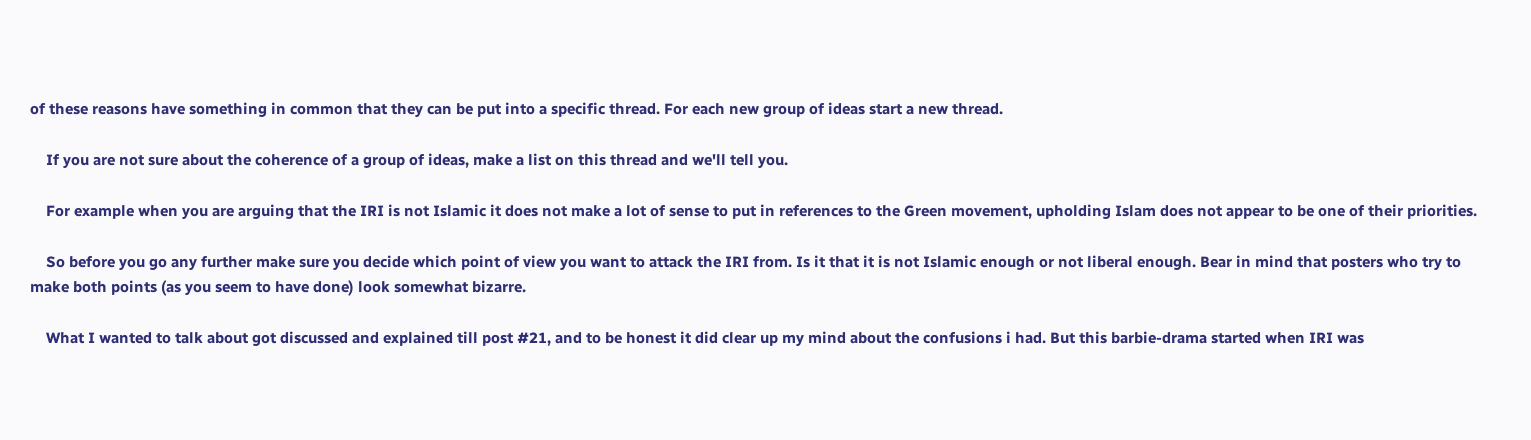of these reasons have something in common that they can be put into a specific thread. For each new group of ideas start a new thread.

    If you are not sure about the coherence of a group of ideas, make a list on this thread and we'll tell you.

    For example when you are arguing that the IRI is not Islamic it does not make a lot of sense to put in references to the Green movement, upholding Islam does not appear to be one of their priorities.

    So before you go any further make sure you decide which point of view you want to attack the IRI from. Is it that it is not Islamic enough or not liberal enough. Bear in mind that posters who try to make both points (as you seem to have done) look somewhat bizarre.

    What I wanted to talk about got discussed and explained till post #21, and to be honest it did clear up my mind about the confusions i had. But this barbie-drama started when IRI was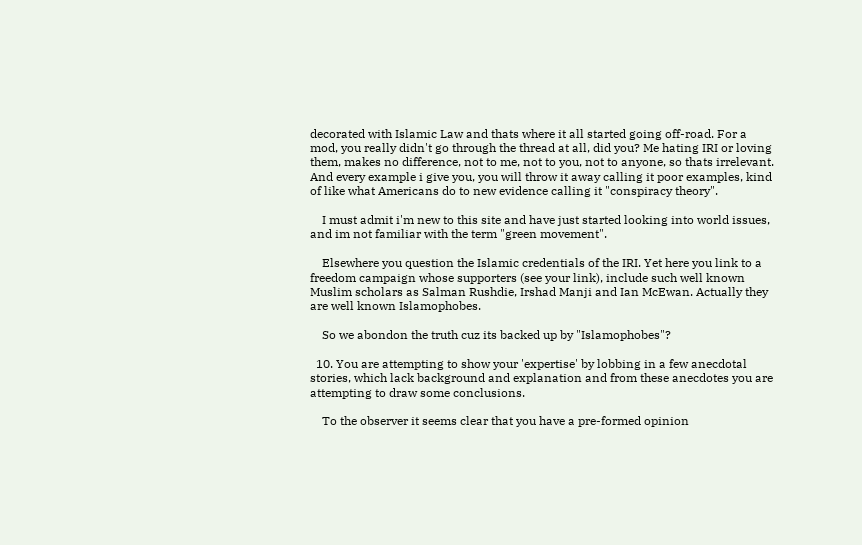decorated with Islamic Law and thats where it all started going off-road. For a mod, you really didn't go through the thread at all, did you? Me hating IRI or loving them, makes no difference, not to me, not to you, not to anyone, so thats irrelevant. And every example i give you, you will throw it away calling it poor examples, kind of like what Americans do to new evidence calling it "conspiracy theory".

    I must admit i'm new to this site and have just started looking into world issues, and im not familiar with the term "green movement".

    Elsewhere you question the Islamic credentials of the IRI. Yet here you link to a freedom campaign whose supporters (see your link), include such well known Muslim scholars as Salman Rushdie, Irshad Manji and Ian McEwan. Actually they are well known Islamophobes.

    So we abondon the truth cuz its backed up by "Islamophobes"?

  10. You are attempting to show your 'expertise' by lobbing in a few anecdotal stories, which lack background and explanation and from these anecdotes you are attempting to draw some conclusions.

    To the observer it seems clear that you have a pre-formed opinion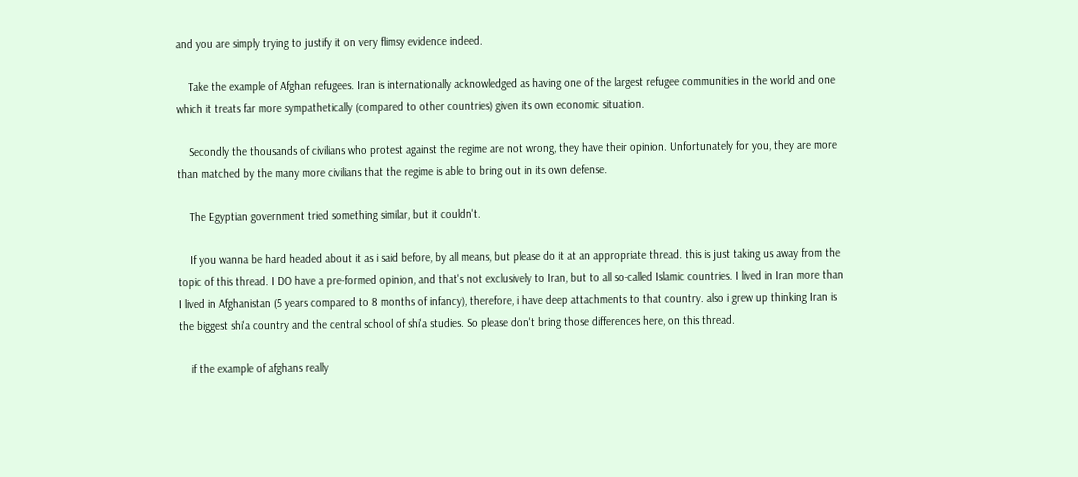and you are simply trying to justify it on very flimsy evidence indeed.

    Take the example of Afghan refugees. Iran is internationally acknowledged as having one of the largest refugee communities in the world and one which it treats far more sympathetically (compared to other countries) given its own economic situation.

    Secondly the thousands of civilians who protest against the regime are not wrong, they have their opinion. Unfortunately for you, they are more than matched by the many more civilians that the regime is able to bring out in its own defense.

    The Egyptian government tried something similar, but it couldn't.

    If you wanna be hard headed about it as i said before, by all means, but please do it at an appropriate thread. this is just taking us away from the topic of this thread. I DO have a pre-formed opinion, and that's not exclusively to Iran, but to all so-called Islamic countries. I lived in Iran more than I lived in Afghanistan (5 years compared to 8 months of infancy), therefore, i have deep attachments to that country. also i grew up thinking Iran is the biggest shi'a country and the central school of shi'a studies. So please don't bring those differences here, on this thread.

    if the example of afghans really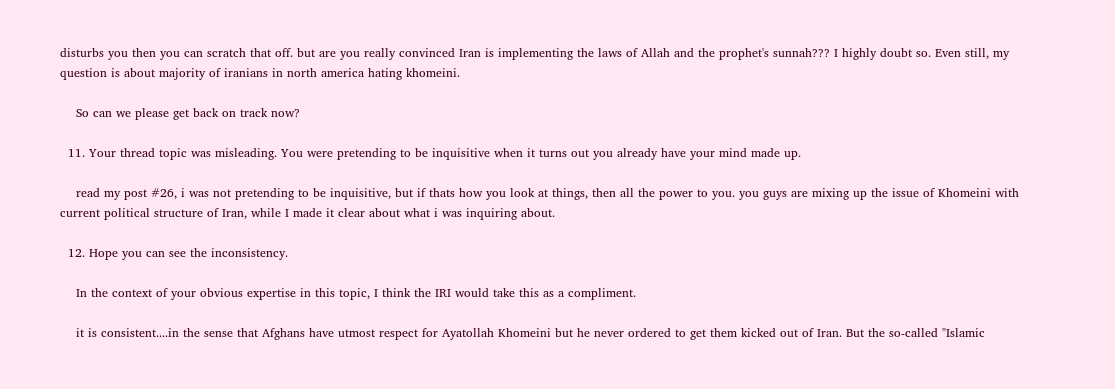disturbs you then you can scratch that off. but are you really convinced Iran is implementing the laws of Allah and the prophet's sunnah??? I highly doubt so. Even still, my question is about majority of iranians in north america hating khomeini.

    So can we please get back on track now?

  11. Your thread topic was misleading. You were pretending to be inquisitive when it turns out you already have your mind made up.

    read my post #26, i was not pretending to be inquisitive, but if thats how you look at things, then all the power to you. you guys are mixing up the issue of Khomeini with current political structure of Iran, while I made it clear about what i was inquiring about.

  12. Hope you can see the inconsistency.

    In the context of your obvious expertise in this topic, I think the IRI would take this as a compliment.

    it is consistent....in the sense that Afghans have utmost respect for Ayatollah Khomeini but he never ordered to get them kicked out of Iran. But the so-called "Islamic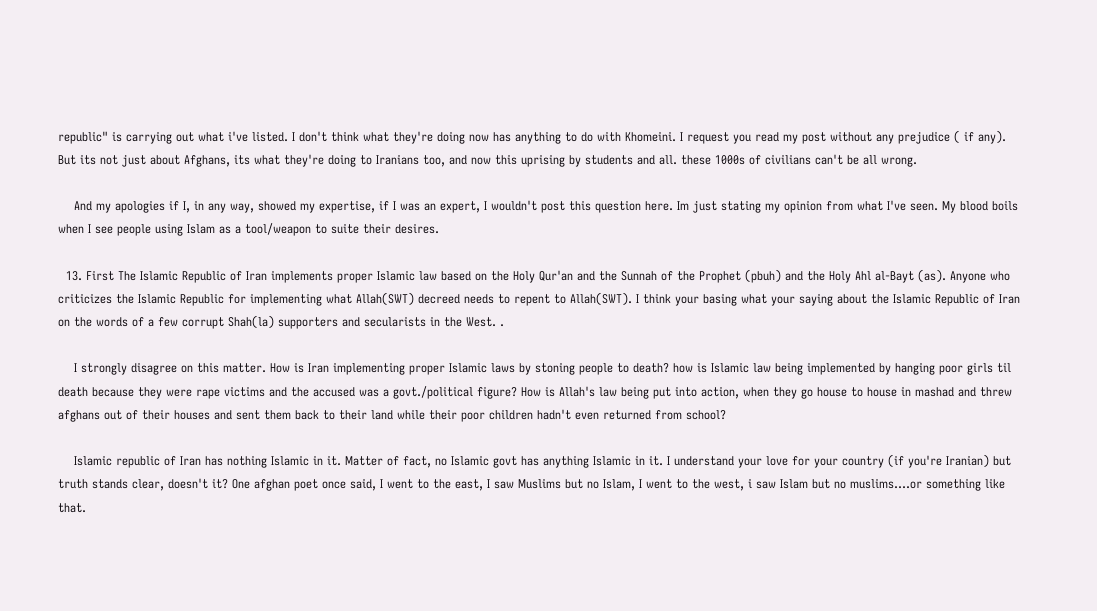republic" is carrying out what i've listed. I don't think what they're doing now has anything to do with Khomeini. I request you read my post without any prejudice ( if any). But its not just about Afghans, its what they're doing to Iranians too, and now this uprising by students and all. these 1000s of civilians can't be all wrong.

    And my apologies if I, in any way, showed my expertise, if I was an expert, I wouldn't post this question here. Im just stating my opinion from what I've seen. My blood boils when I see people using Islam as a tool/weapon to suite their desires.

  13. First The Islamic Republic of Iran implements proper Islamic law based on the Holy Qur'an and the Sunnah of the Prophet (pbuh) and the Holy Ahl al-Bayt (as). Anyone who criticizes the Islamic Republic for implementing what Allah(SWT) decreed needs to repent to Allah(SWT). I think your basing what your saying about the Islamic Republic of Iran on the words of a few corrupt Shah(la) supporters and secularists in the West. .

    I strongly disagree on this matter. How is Iran implementing proper Islamic laws by stoning people to death? how is Islamic law being implemented by hanging poor girls til death because they were rape victims and the accused was a govt./political figure? How is Allah's law being put into action, when they go house to house in mashad and threw afghans out of their houses and sent them back to their land while their poor children hadn't even returned from school?

    Islamic republic of Iran has nothing Islamic in it. Matter of fact, no Islamic govt has anything Islamic in it. I understand your love for your country (if you're Iranian) but truth stands clear, doesn't it? One afghan poet once said, I went to the east, I saw Muslims but no Islam, I went to the west, i saw Islam but no muslims....or something like that.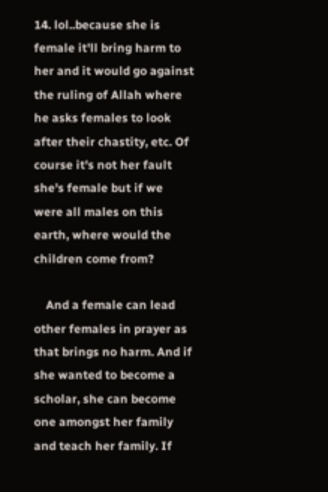14. lol..because she is female it'll bring harm to her and it would go against the ruling of Allah where he asks females to look after their chastity, etc. Of course it's not her fault she's female but if we were all males on this earth, where would the children come from?

    And a female can lead other females in prayer as that brings no harm. And if she wanted to become a scholar, she can become one amongst her family and teach her family. If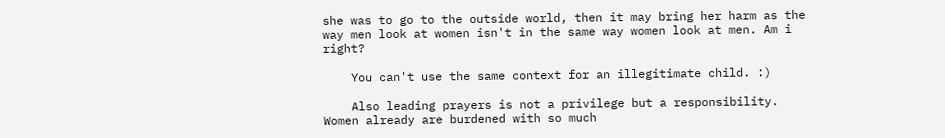she was to go to the outside world, then it may bring her harm as the way men look at women isn't in the same way women look at men. Am i right?

    You can't use the same context for an illegitimate child. :)

    Also leading prayers is not a privilege but a responsibility. Women already are burdened with so much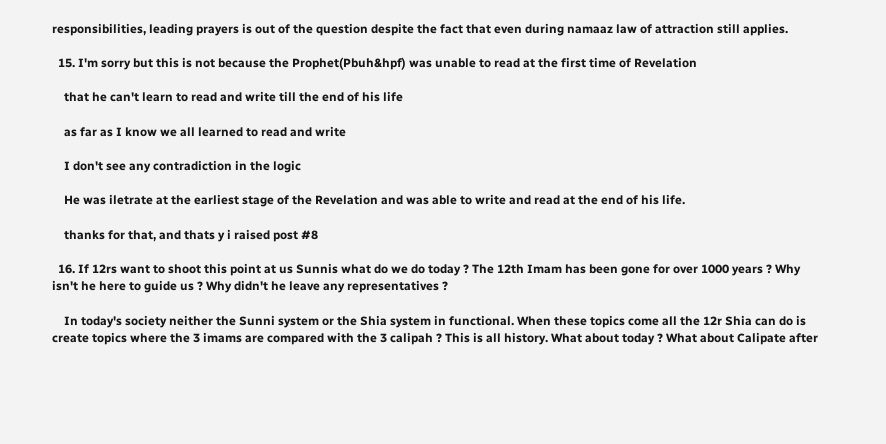responsibilities, leading prayers is out of the question despite the fact that even during namaaz law of attraction still applies.

  15. I'm sorry but this is not because the Prophet(Pbuh&hpf) was unable to read at the first time of Revelation

    that he can't learn to read and write till the end of his life

    as far as I know we all learned to read and write

    I don't see any contradiction in the logic

    He was iletrate at the earliest stage of the Revelation and was able to write and read at the end of his life.

    thanks for that, and thats y i raised post #8

  16. If 12rs want to shoot this point at us Sunnis what do we do today ? The 12th Imam has been gone for over 1000 years ? Why isn't he here to guide us ? Why didn't he leave any representatives ?

    In today's society neither the Sunni system or the Shia system in functional. When these topics come all the 12r Shia can do is create topics where the 3 imams are compared with the 3 calipah ? This is all history. What about today ? What about Calipate after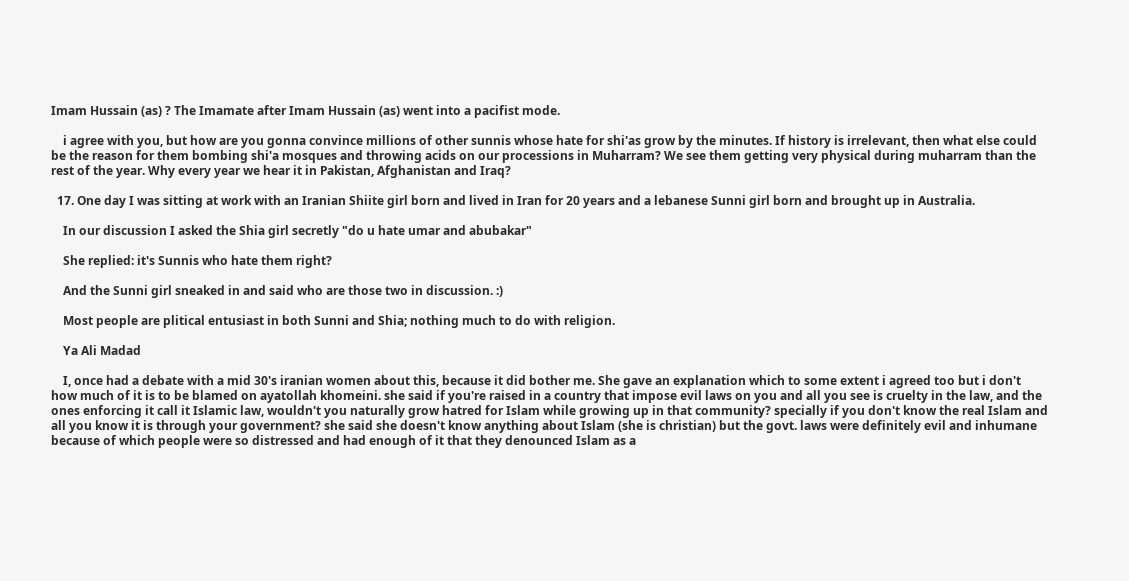Imam Hussain (as) ? The Imamate after Imam Hussain (as) went into a pacifist mode.

    i agree with you, but how are you gonna convince millions of other sunnis whose hate for shi'as grow by the minutes. If history is irrelevant, then what else could be the reason for them bombing shi'a mosques and throwing acids on our processions in Muharram? We see them getting very physical during muharram than the rest of the year. Why every year we hear it in Pakistan, Afghanistan and Iraq?

  17. One day I was sitting at work with an Iranian Shiite girl born and lived in Iran for 20 years and a lebanese Sunni girl born and brought up in Australia.

    In our discussion I asked the Shia girl secretly "do u hate umar and abubakar"

    She replied: it's Sunnis who hate them right?

    And the Sunni girl sneaked in and said who are those two in discussion. :)

    Most people are plitical entusiast in both Sunni and Shia; nothing much to do with religion.

    Ya Ali Madad

    I, once had a debate with a mid 30's iranian women about this, because it did bother me. She gave an explanation which to some extent i agreed too but i don't how much of it is to be blamed on ayatollah khomeini. she said if you're raised in a country that impose evil laws on you and all you see is cruelty in the law, and the ones enforcing it call it Islamic law, wouldn't you naturally grow hatred for Islam while growing up in that community? specially if you don't know the real Islam and all you know it is through your government? she said she doesn't know anything about Islam (she is christian) but the govt. laws were definitely evil and inhumane because of which people were so distressed and had enough of it that they denounced Islam as a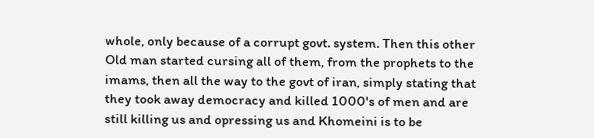whole, only because of a corrupt govt. system. Then this other Old man started cursing all of them, from the prophets to the imams, then all the way to the govt of iran, simply stating that they took away democracy and killed 1000's of men and are still killing us and opressing us and Khomeini is to be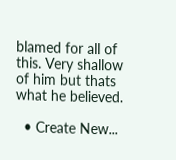blamed for all of this. Very shallow of him but thats what he believed.

  • Create New...